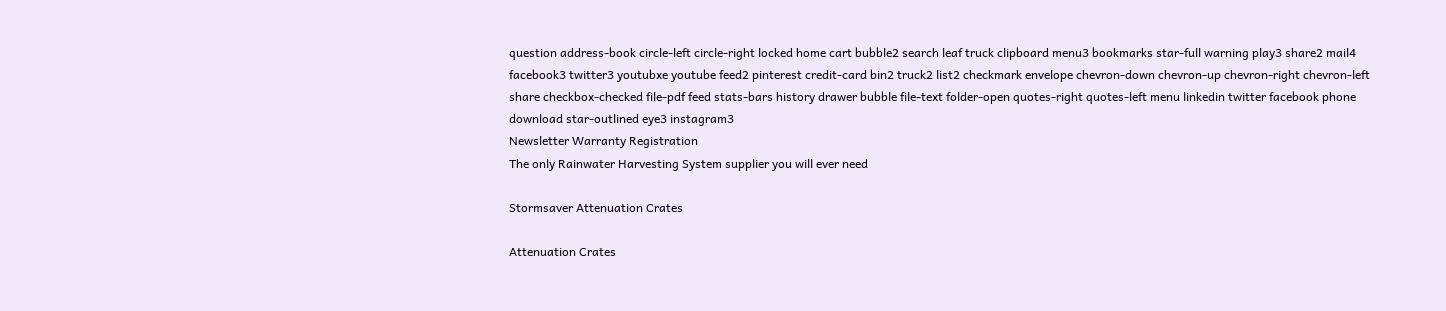question address-book circle-left circle-right locked home cart bubble2 search leaf truck clipboard menu3 bookmarks star-full warning play3 share2 mail4 facebook3 twitter3 youtubxe youtube feed2 pinterest credit-card bin2 truck2 list2 checkmark envelope chevron-down chevron-up chevron-right chevron-left share checkbox-checked file-pdf feed stats-bars history drawer bubble file-text folder-open quotes-right quotes-left menu linkedin twitter facebook phone download star-outlined eye3 instagram3
Newsletter Warranty Registration
The only Rainwater Harvesting System supplier you will ever need

Stormsaver Attenuation Crates

Attenuation Crates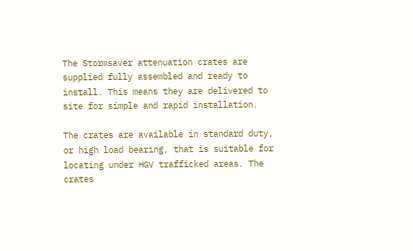The Stormsaver attenuation crates are supplied fully assembled and ready to install. This means they are delivered to site for simple and rapid installation.

The crates are available in standard duty, or high load bearing, that is suitable for locating under HGV trafficked areas. The crates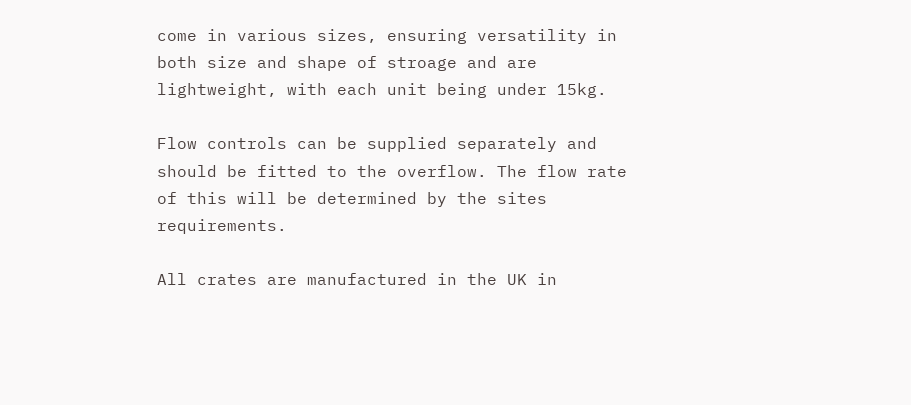come in various sizes, ensuring versatility in both size and shape of stroage and are lightweight, with each unit being under 15kg.

Flow controls can be supplied separately and should be fitted to the overflow. The flow rate of this will be determined by the sites requirements.

All crates are manufactured in the UK in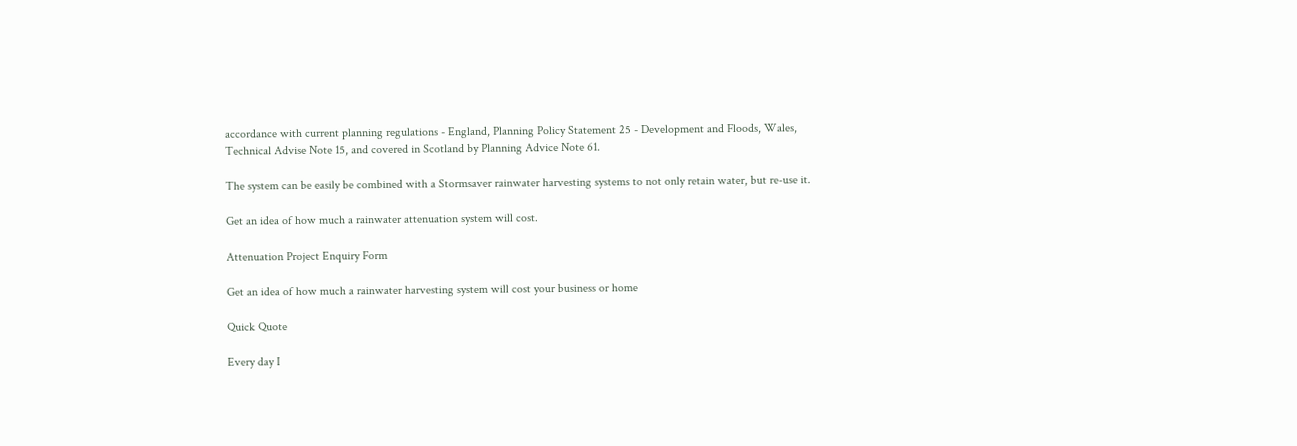accordance with current planning regulations - England, Planning Policy Statement 25 - Development and Floods, Wales, Technical Advise Note 15, and covered in Scotland by Planning Advice Note 61.

The system can be easily be combined with a Stormsaver rainwater harvesting systems to not only retain water, but re-use it.

Get an idea of how much a rainwater attenuation system will cost.

Attenuation Project Enquiry Form

Get an idea of how much a rainwater harvesting system will cost your business or home

Quick Quote

Every day I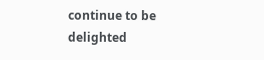continue to be delighted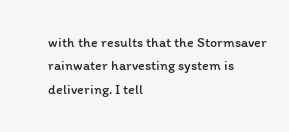with the results that the Stormsaver rainwater harvesting system is delivering. I tell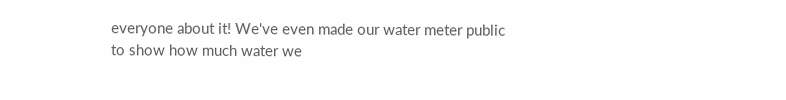everyone about it! We've even made our water meter public to show how much water we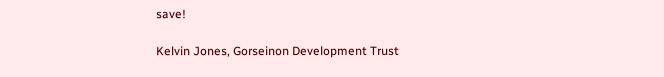save!

Kelvin Jones, Gorseinon Development Trust